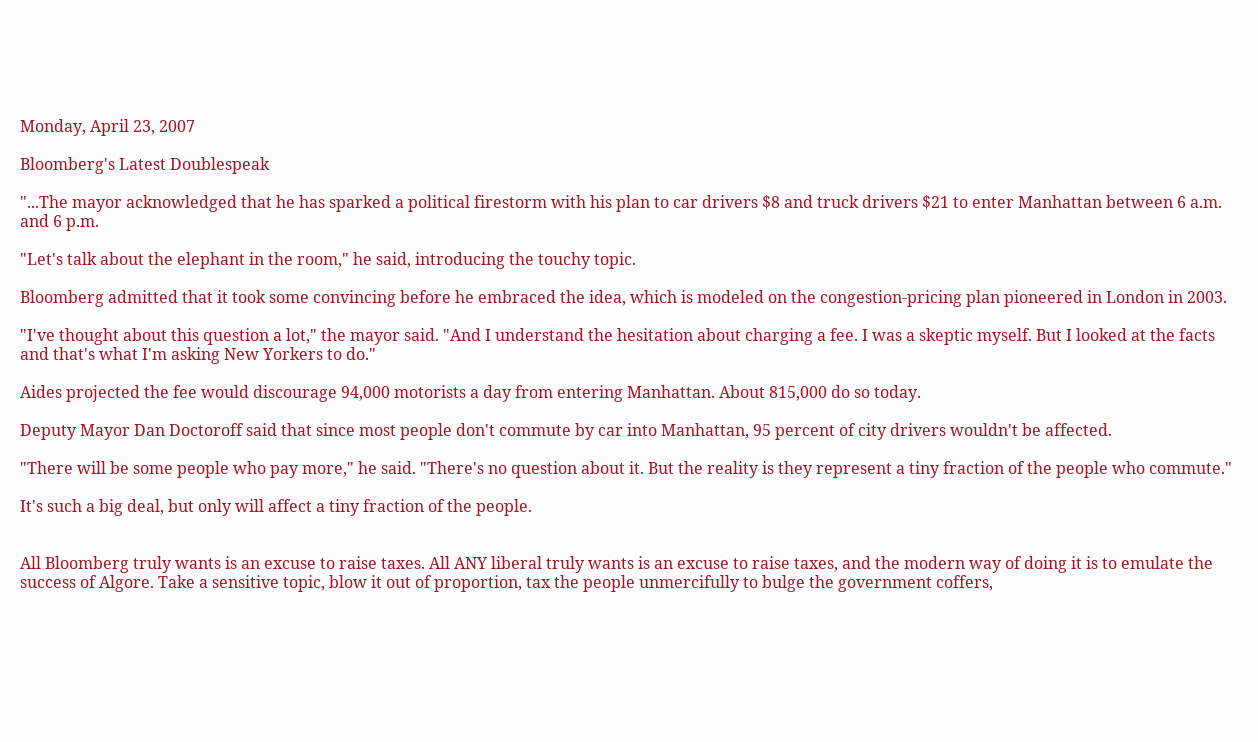Monday, April 23, 2007

Bloomberg's Latest Doublespeak

"...The mayor acknowledged that he has sparked a political firestorm with his plan to car drivers $8 and truck drivers $21 to enter Manhattan between 6 a.m. and 6 p.m.

"Let's talk about the elephant in the room," he said, introducing the touchy topic.

Bloomberg admitted that it took some convincing before he embraced the idea, which is modeled on the congestion-pricing plan pioneered in London in 2003.

"I've thought about this question a lot," the mayor said. "And I understand the hesitation about charging a fee. I was a skeptic myself. But I looked at the facts and that's what I'm asking New Yorkers to do."

Aides projected the fee would discourage 94,000 motorists a day from entering Manhattan. About 815,000 do so today.

Deputy Mayor Dan Doctoroff said that since most people don't commute by car into Manhattan, 95 percent of city drivers wouldn't be affected.

"There will be some people who pay more," he said. "There's no question about it. But the reality is they represent a tiny fraction of the people who commute."

It's such a big deal, but only will affect a tiny fraction of the people.


All Bloomberg truly wants is an excuse to raise taxes. All ANY liberal truly wants is an excuse to raise taxes, and the modern way of doing it is to emulate the success of Algore. Take a sensitive topic, blow it out of proportion, tax the people unmercifully to bulge the government coffers,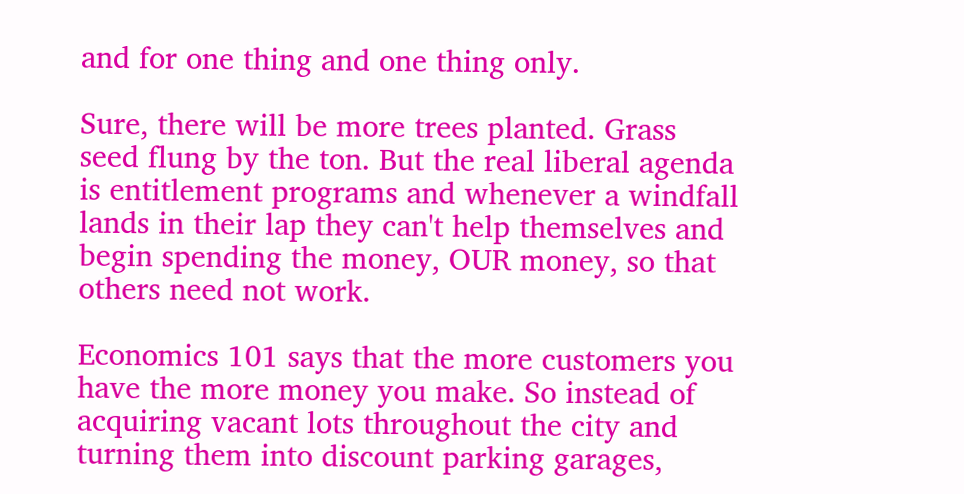and for one thing and one thing only.

Sure, there will be more trees planted. Grass seed flung by the ton. But the real liberal agenda is entitlement programs and whenever a windfall lands in their lap they can't help themselves and begin spending the money, OUR money, so that others need not work.

Economics 101 says that the more customers you have the more money you make. So instead of acquiring vacant lots throughout the city and turning them into discount parking garages,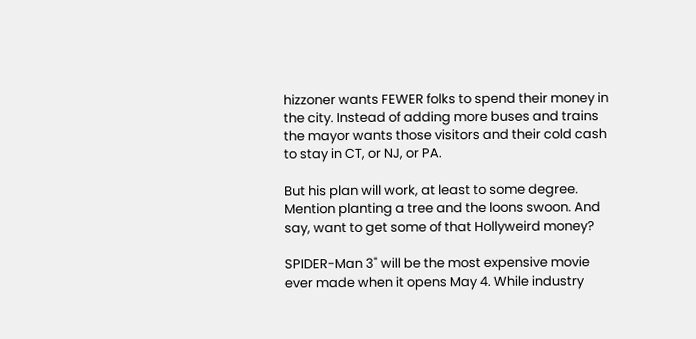hizzoner wants FEWER folks to spend their money in the city. Instead of adding more buses and trains the mayor wants those visitors and their cold cash to stay in CT, or NJ, or PA.

But his plan will work, at least to some degree. Mention planting a tree and the loons swoon. And say, want to get some of that Hollyweird money?

SPIDER-Man 3" will be the most expensive movie ever made when it opens May 4. While industry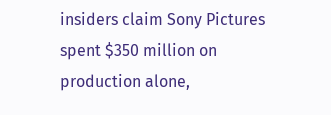insiders claim Sony Pictures spent $350 million on production alone,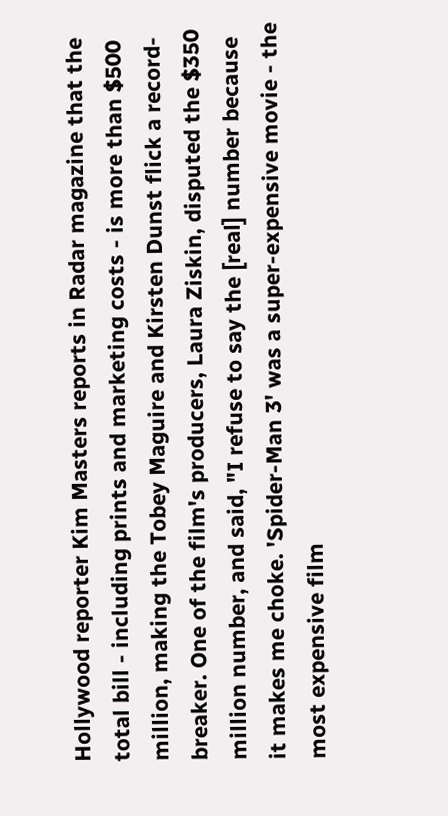Hollywood reporter Kim Masters reports in Radar magazine that the total bill - including prints and marketing costs - is more than $500 million, making the Tobey Maguire and Kirsten Dunst flick a record-breaker. One of the film's producers, Laura Ziskin, disputed the $350 million number, and said, "I refuse to say the [real] number because it makes me choke. 'Spider-Man 3' was a super-expensive movie - the most expensive film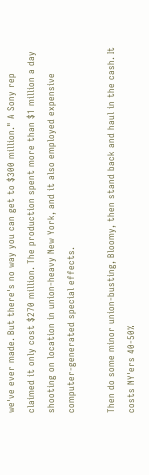we've ever made. But there's no way you can get to $300 million." A Sony rep claimed it only cost $270 million. The production spent more than $1 million a day shooting on location in union-heavy New York, and it also employed expensive computer-generated special effects.

Then do some minor union-busting, Bloomy, then stand back and haul in the cash. It costs NY'ers 40-50%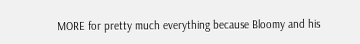MORE for pretty much everything because Bloomy and his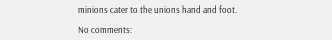minions cater to the unions hand and foot.

No comments: